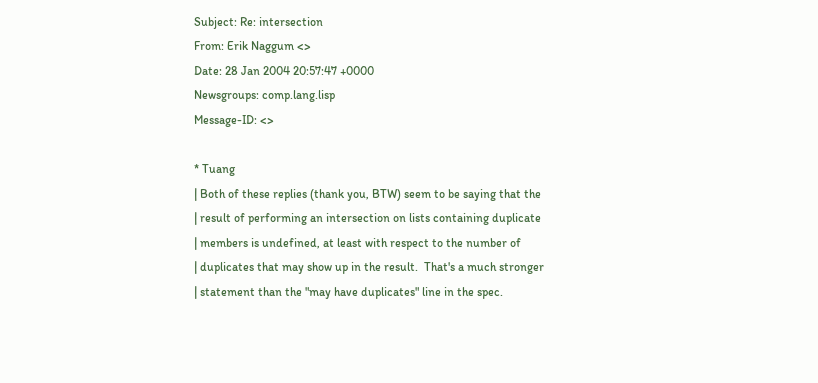Subject: Re: intersection
From: Erik Naggum <>
Date: 28 Jan 2004 20:57:47 +0000
Newsgroups: comp.lang.lisp
Message-ID: <>

* Tuang
| Both of these replies (thank you, BTW) seem to be saying that the
| result of performing an intersection on lists containing duplicate
| members is undefined, at least with respect to the number of
| duplicates that may show up in the result.  That's a much stronger
| statement than the "may have duplicates" line in the spec.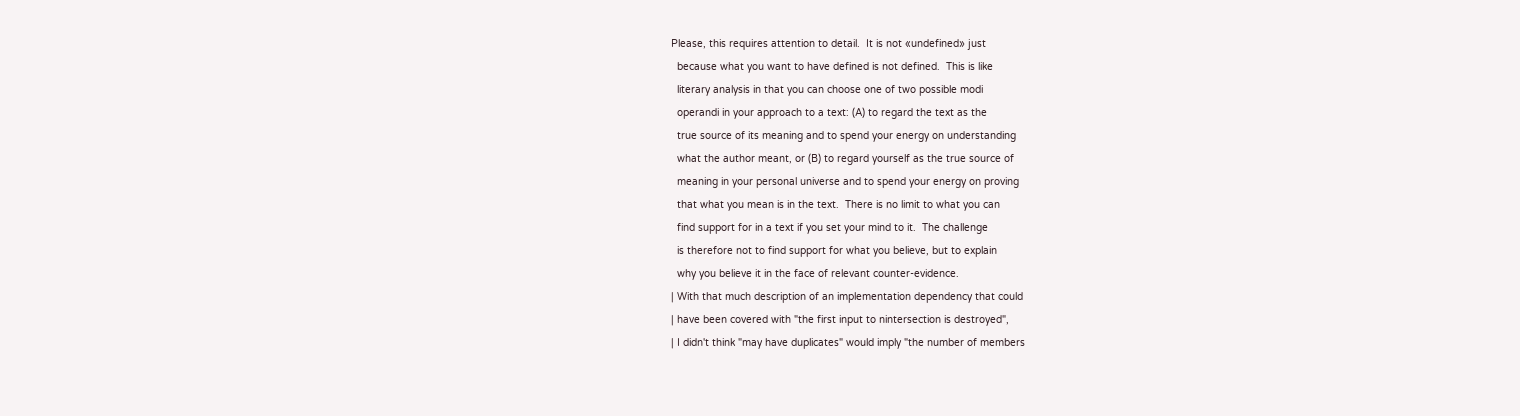Please, this requires attention to detail.  It is not «undefined» just
  because what you want to have defined is not defined.  This is like
  literary analysis in that you can choose one of two possible modi
  operandi in your approach to a text: (A) to regard the text as the
  true source of its meaning and to spend your energy on understanding
  what the author meant, or (B) to regard yourself as the true source of
  meaning in your personal universe and to spend your energy on proving
  that what you mean is in the text.  There is no limit to what you can
  find support for in a text if you set your mind to it.  The challenge
  is therefore not to find support for what you believe, but to explain
  why you believe it in the face of relevant counter-evidence.
| With that much description of an implementation dependency that could
| have been covered with "the first input to nintersection is destroyed",
| I didn't think "may have duplicates" would imply "the number of members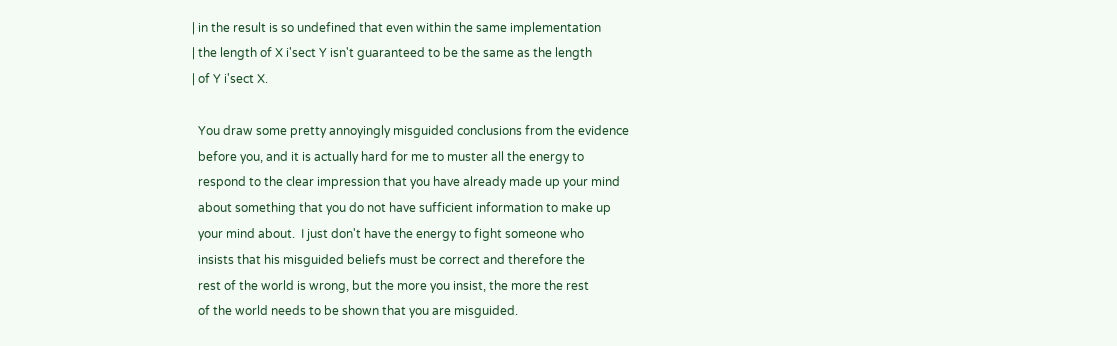| in the result is so undefined that even within the same implementation
| the length of X i'sect Y isn't guaranteed to be the same as the length
| of Y i'sect X.

  You draw some pretty annoyingly misguided conclusions from the evidence
  before you, and it is actually hard for me to muster all the energy to
  respond to the clear impression that you have already made up your mind
  about something that you do not have sufficient information to make up
  your mind about.  I just don't have the energy to fight someone who
  insists that his misguided beliefs must be correct and therefore the
  rest of the world is wrong, but the more you insist, the more the rest
  of the world needs to be shown that you are misguided.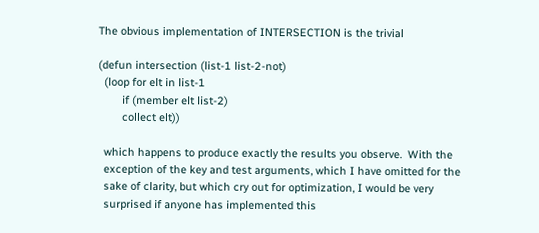The obvious implementation of INTERSECTION is the trivial

(defun intersection (list-1 list-2-not)
  (loop for elt in list-1
        if (member elt list-2)
        collect elt))

  which happens to produce exactly the results you observe.  With the
  exception of the key and test arguments, which I have omitted for the
  sake of clarity, but which cry out for optimization, I would be very
  surprised if anyone has implemented this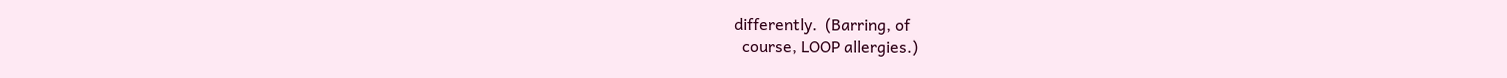differently.  (Barring, of
  course, LOOP allergies.)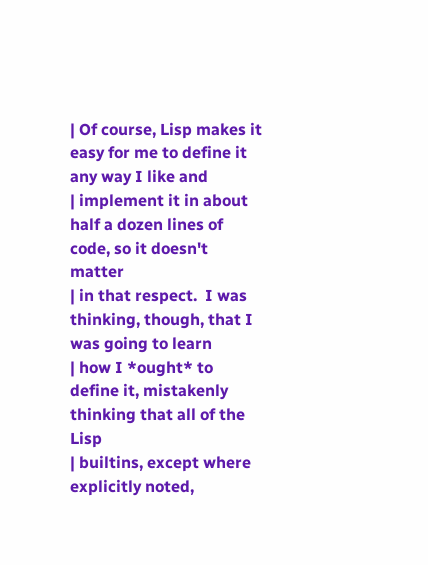| Of course, Lisp makes it easy for me to define it any way I like and
| implement it in about half a dozen lines of code, so it doesn't matter
| in that respect.  I was thinking, though, that I was going to learn
| how I *ought* to define it, mistakenly thinking that all of the Lisp
| builtins, except where explicitly noted,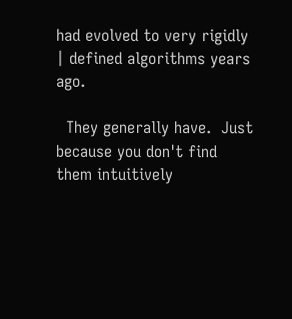had evolved to very rigidly
| defined algorithms years ago.

  They generally have.  Just because you don't find them intuitively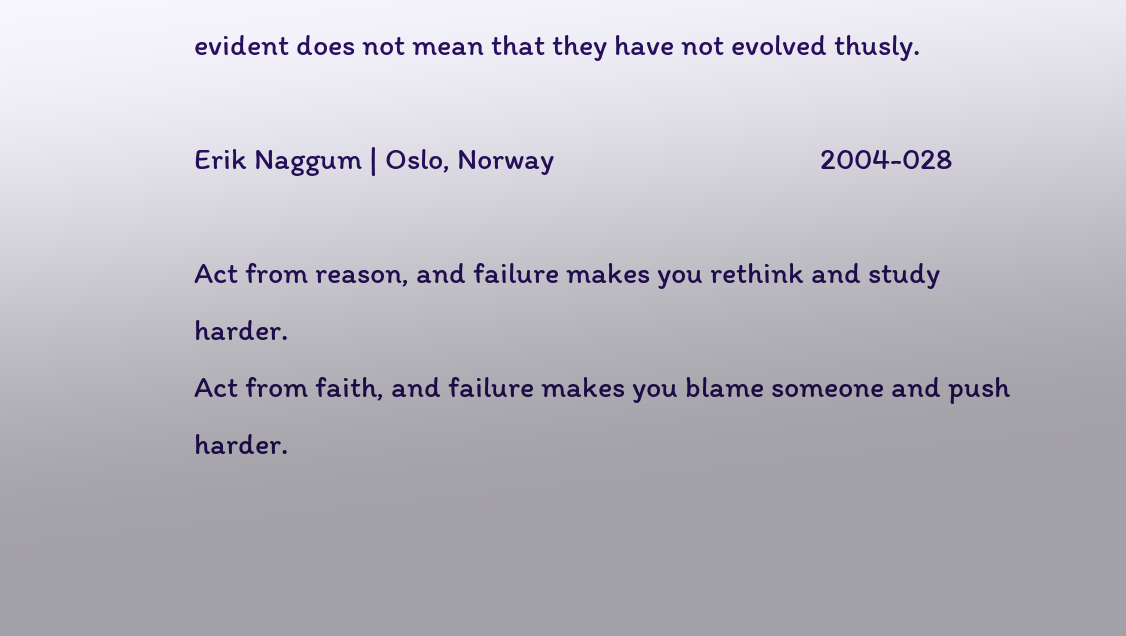evident does not mean that they have not evolved thusly.

Erik Naggum | Oslo, Norway                                      2004-028

Act from reason, and failure makes you rethink and study harder.
Act from faith, and failure makes you blame someone and push harder.